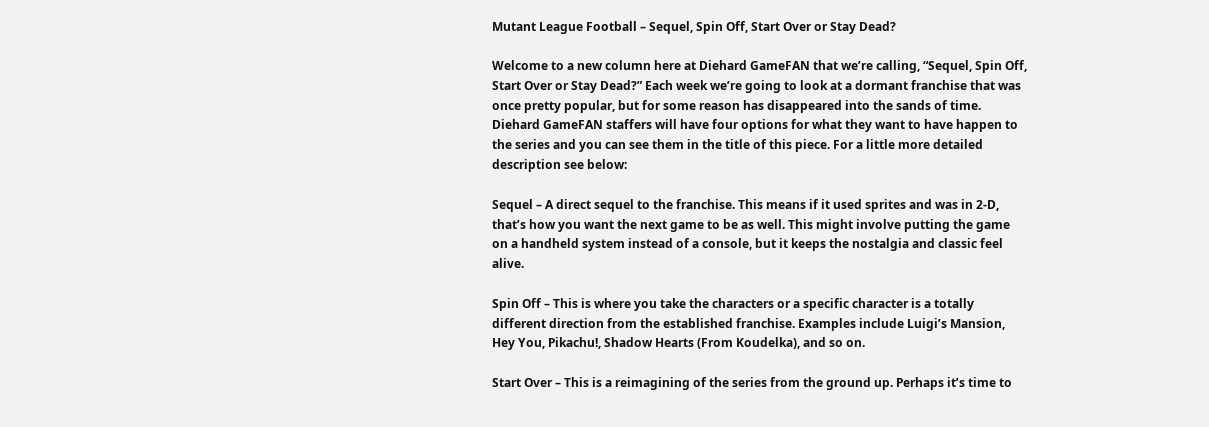Mutant League Football – Sequel, Spin Off, Start Over or Stay Dead?

Welcome to a new column here at Diehard GameFAN that we’re calling, “Sequel, Spin Off, Start Over or Stay Dead?” Each week we’re going to look at a dormant franchise that was once pretty popular, but for some reason has disappeared into the sands of time. Diehard GameFAN staffers will have four options for what they want to have happen to the series and you can see them in the title of this piece. For a little more detailed description see below:

Sequel – A direct sequel to the franchise. This means if it used sprites and was in 2-D, that’s how you want the next game to be as well. This might involve putting the game on a handheld system instead of a console, but it keeps the nostalgia and classic feel alive.

Spin Off – This is where you take the characters or a specific character is a totally different direction from the established franchise. Examples include Luigi’s Mansion, Hey You, Pikachu!, Shadow Hearts (From Koudelka), and so on.

Start Over – This is a reimagining of the series from the ground up. Perhaps it’s time to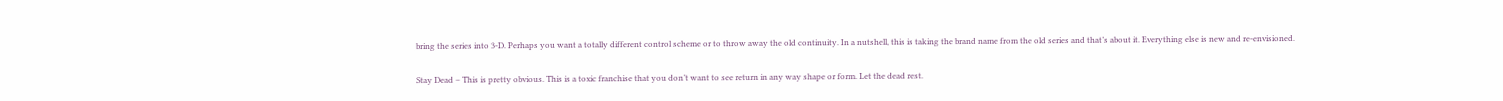bring the series into 3-D. Perhaps you want a totally different control scheme or to throw away the old continuity. In a nutshell, this is taking the brand name from the old series and that’s about it. Everything else is new and re-envisioned.

Stay Dead – This is pretty obvious. This is a toxic franchise that you don’t want to see return in any way shape or form. Let the dead rest.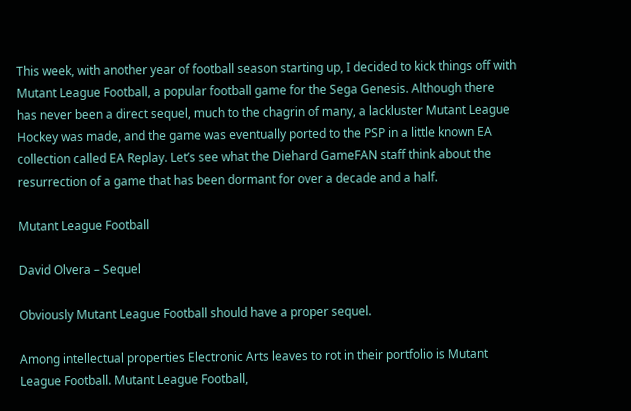This week, with another year of football season starting up, I decided to kick things off with Mutant League Football, a popular football game for the Sega Genesis. Although there has never been a direct sequel, much to the chagrin of many, a lackluster Mutant League Hockey was made, and the game was eventually ported to the PSP in a little known EA collection called EA Replay. Let’s see what the Diehard GameFAN staff think about the resurrection of a game that has been dormant for over a decade and a half.

Mutant League Football

David Olvera – Sequel

Obviously Mutant League Football should have a proper sequel.

Among intellectual properties Electronic Arts leaves to rot in their portfolio is Mutant League Football. Mutant League Football,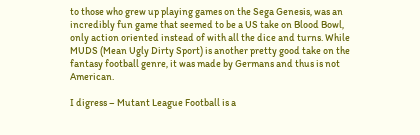to those who grew up playing games on the Sega Genesis, was an incredibly fun game that seemed to be a US take on Blood Bowl, only action oriented instead of with all the dice and turns. While MUDS (Mean Ugly Dirty Sport) is another pretty good take on the fantasy football genre, it was made by Germans and thus is not American.

I digress – Mutant League Football is a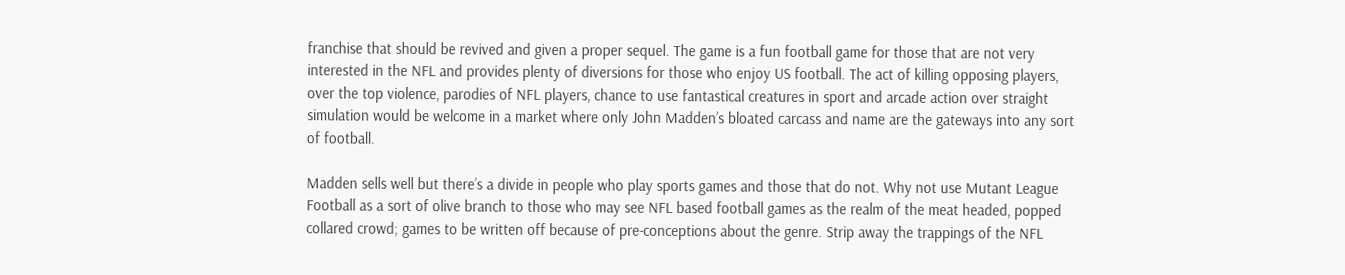franchise that should be revived and given a proper sequel. The game is a fun football game for those that are not very interested in the NFL and provides plenty of diversions for those who enjoy US football. The act of killing opposing players, over the top violence, parodies of NFL players, chance to use fantastical creatures in sport and arcade action over straight simulation would be welcome in a market where only John Madden’s bloated carcass and name are the gateways into any sort of football.

Madden sells well but there’s a divide in people who play sports games and those that do not. Why not use Mutant League Football as a sort of olive branch to those who may see NFL based football games as the realm of the meat headed, popped collared crowd; games to be written off because of pre-conceptions about the genre. Strip away the trappings of the NFL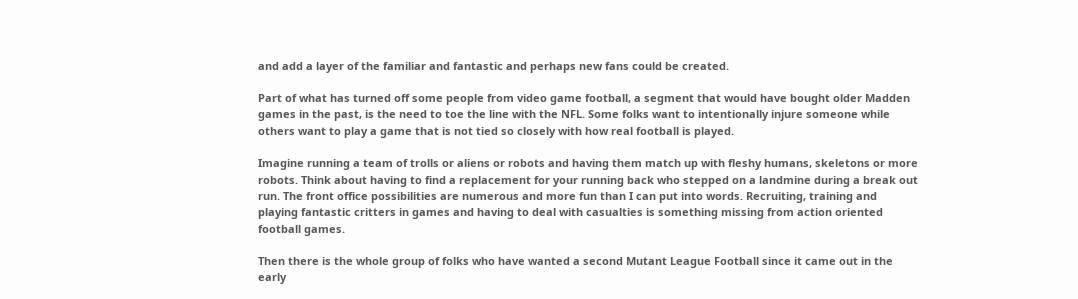and add a layer of the familiar and fantastic and perhaps new fans could be created.

Part of what has turned off some people from video game football, a segment that would have bought older Madden games in the past, is the need to toe the line with the NFL. Some folks want to intentionally injure someone while others want to play a game that is not tied so closely with how real football is played.

Imagine running a team of trolls or aliens or robots and having them match up with fleshy humans, skeletons or more robots. Think about having to find a replacement for your running back who stepped on a landmine during a break out run. The front office possibilities are numerous and more fun than I can put into words. Recruiting, training and playing fantastic critters in games and having to deal with casualties is something missing from action oriented football games.

Then there is the whole group of folks who have wanted a second Mutant League Football since it came out in the early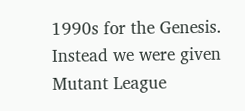1990s for the Genesis. Instead we were given Mutant League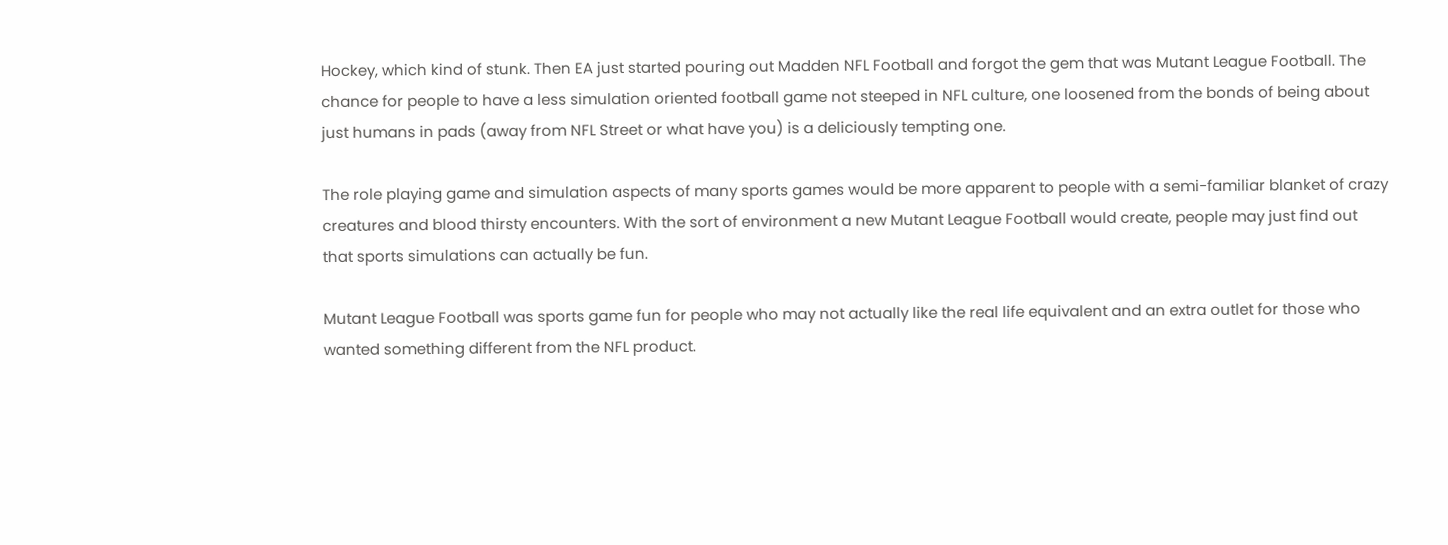Hockey, which kind of stunk. Then EA just started pouring out Madden NFL Football and forgot the gem that was Mutant League Football. The chance for people to have a less simulation oriented football game not steeped in NFL culture, one loosened from the bonds of being about just humans in pads (away from NFL Street or what have you) is a deliciously tempting one.

The role playing game and simulation aspects of many sports games would be more apparent to people with a semi-familiar blanket of crazy creatures and blood thirsty encounters. With the sort of environment a new Mutant League Football would create, people may just find out that sports simulations can actually be fun.

Mutant League Football was sports game fun for people who may not actually like the real life equivalent and an extra outlet for those who wanted something different from the NFL product.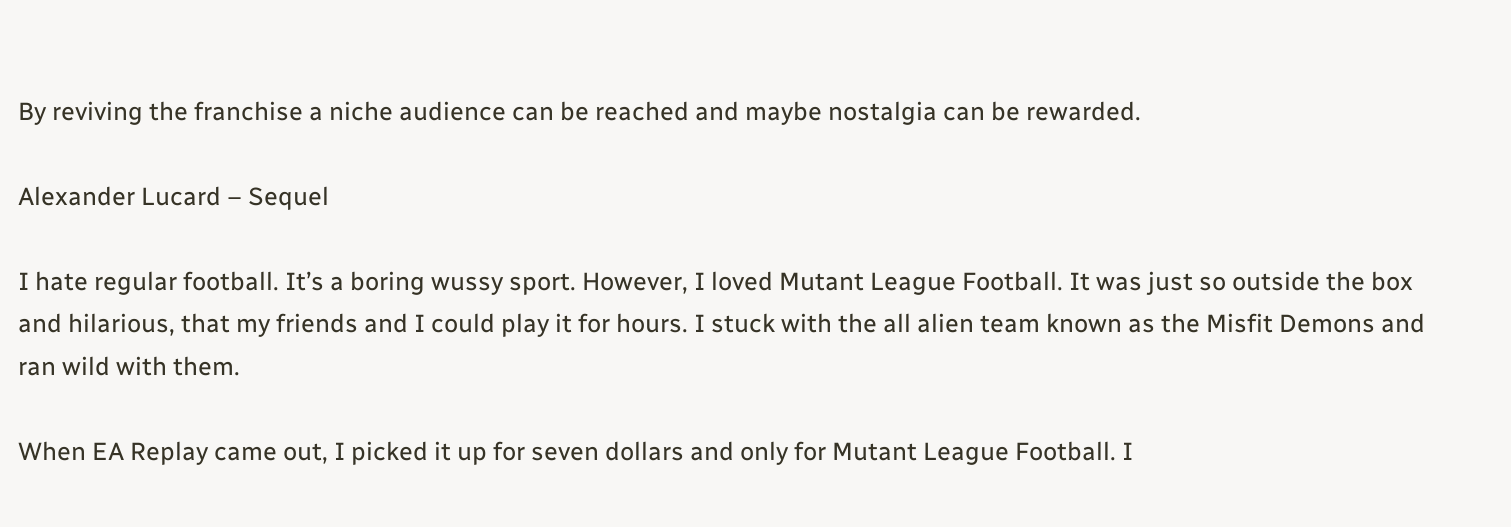By reviving the franchise a niche audience can be reached and maybe nostalgia can be rewarded.

Alexander Lucard – Sequel

I hate regular football. It’s a boring wussy sport. However, I loved Mutant League Football. It was just so outside the box and hilarious, that my friends and I could play it for hours. I stuck with the all alien team known as the Misfit Demons and ran wild with them.

When EA Replay came out, I picked it up for seven dollars and only for Mutant League Football. I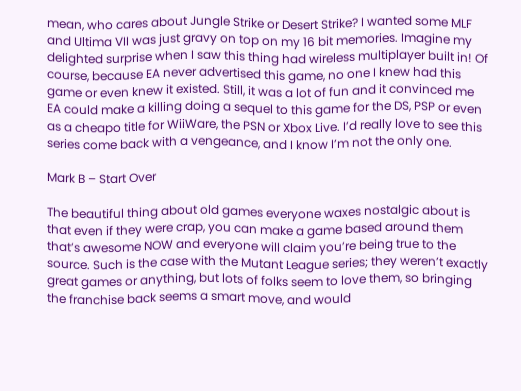mean, who cares about Jungle Strike or Desert Strike? I wanted some MLF and Ultima VII was just gravy on top on my 16 bit memories. Imagine my delighted surprise when I saw this thing had wireless multiplayer built in! Of course, because EA never advertised this game, no one I knew had this game or even knew it existed. Still, it was a lot of fun and it convinced me EA could make a killing doing a sequel to this game for the DS, PSP or even as a cheapo title for WiiWare, the PSN or Xbox Live. I’d really love to see this series come back with a vengeance, and I know I’m not the only one.

Mark B – Start Over

The beautiful thing about old games everyone waxes nostalgic about is that even if they were crap, you can make a game based around them that’s awesome NOW and everyone will claim you’re being true to the source. Such is the case with the Mutant League series; they weren’t exactly great games or anything, but lots of folks seem to love them, so bringing the franchise back seems a smart move, and would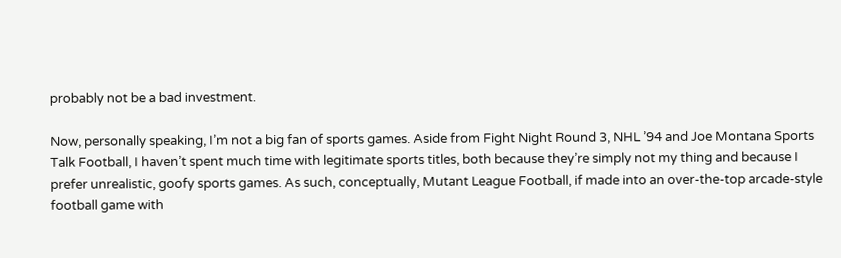probably not be a bad investment.

Now, personally speaking, I’m not a big fan of sports games. Aside from Fight Night Round 3, NHL ’94 and Joe Montana Sports Talk Football, I haven’t spent much time with legitimate sports titles, both because they’re simply not my thing and because I prefer unrealistic, goofy sports games. As such, conceptually, Mutant League Football, if made into an over-the-top arcade-style football game with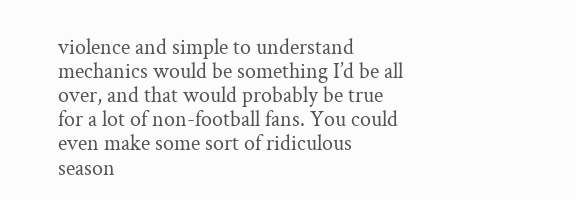violence and simple to understand mechanics would be something I’d be all over, and that would probably be true for a lot of non-football fans. You could even make some sort of ridiculous season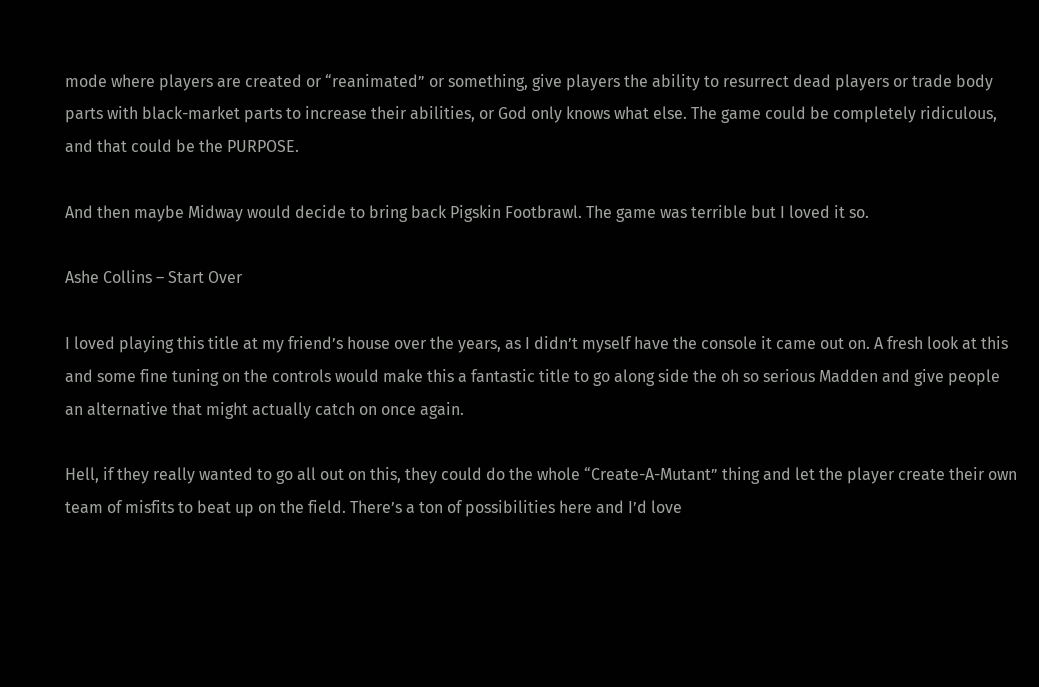mode where players are created or “reanimated” or something, give players the ability to resurrect dead players or trade body parts with black-market parts to increase their abilities, or God only knows what else. The game could be completely ridiculous, and that could be the PURPOSE.

And then maybe Midway would decide to bring back Pigskin Footbrawl. The game was terrible but I loved it so.

Ashe Collins – Start Over

I loved playing this title at my friend’s house over the years, as I didn’t myself have the console it came out on. A fresh look at this and some fine tuning on the controls would make this a fantastic title to go along side the oh so serious Madden and give people an alternative that might actually catch on once again.

Hell, if they really wanted to go all out on this, they could do the whole “Create-A-Mutant” thing and let the player create their own team of misfits to beat up on the field. There’s a ton of possibilities here and I’d love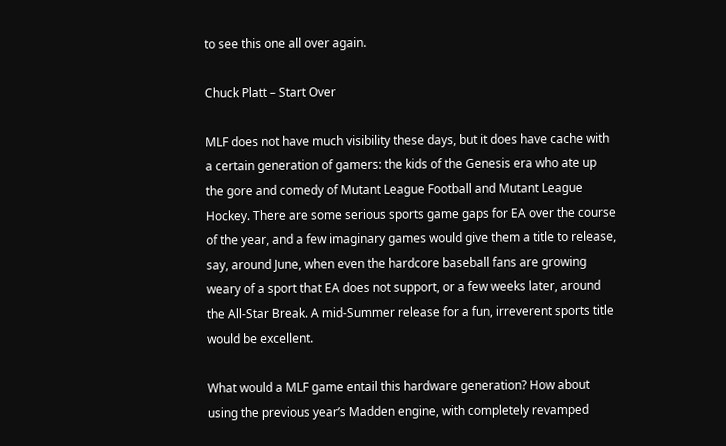to see this one all over again.

Chuck Platt – Start Over

MLF does not have much visibility these days, but it does have cache with a certain generation of gamers: the kids of the Genesis era who ate up the gore and comedy of Mutant League Football and Mutant League Hockey. There are some serious sports game gaps for EA over the course of the year, and a few imaginary games would give them a title to release, say, around June, when even the hardcore baseball fans are growing weary of a sport that EA does not support, or a few weeks later, around the All-Star Break. A mid-Summer release for a fun, irreverent sports title would be excellent.

What would a MLF game entail this hardware generation? How about using the previous year’s Madden engine, with completely revamped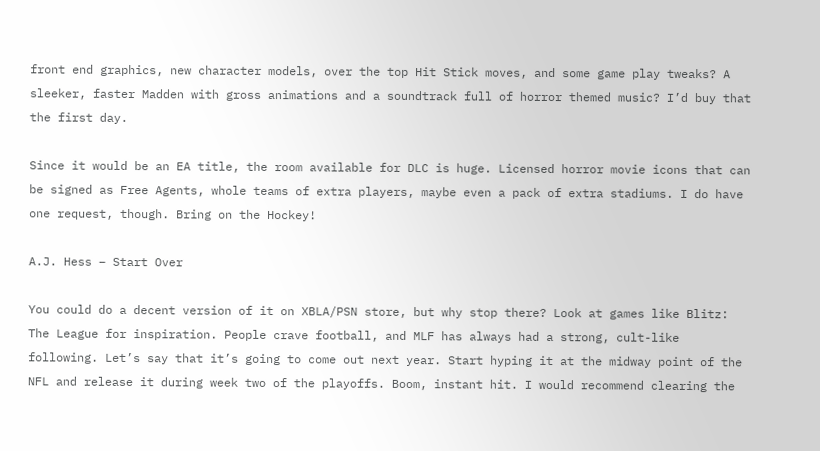front end graphics, new character models, over the top Hit Stick moves, and some game play tweaks? A sleeker, faster Madden with gross animations and a soundtrack full of horror themed music? I’d buy that the first day.

Since it would be an EA title, the room available for DLC is huge. Licensed horror movie icons that can be signed as Free Agents, whole teams of extra players, maybe even a pack of extra stadiums. I do have one request, though. Bring on the Hockey!

A.J. Hess – Start Over

You could do a decent version of it on XBLA/PSN store, but why stop there? Look at games like Blitz: The League for inspiration. People crave football, and MLF has always had a strong, cult-like following. Let’s say that it’s going to come out next year. Start hyping it at the midway point of the NFL and release it during week two of the playoffs. Boom, instant hit. I would recommend clearing the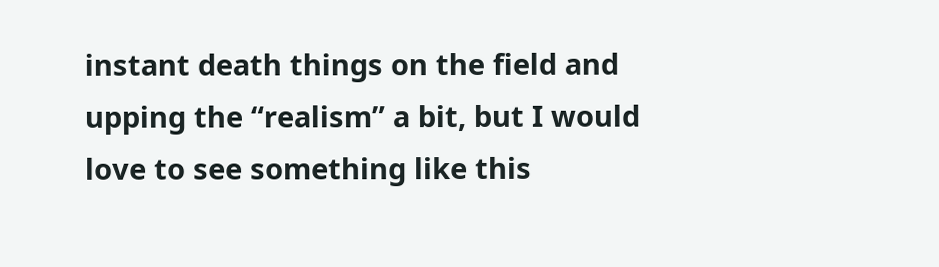instant death things on the field and upping the “realism” a bit, but I would love to see something like this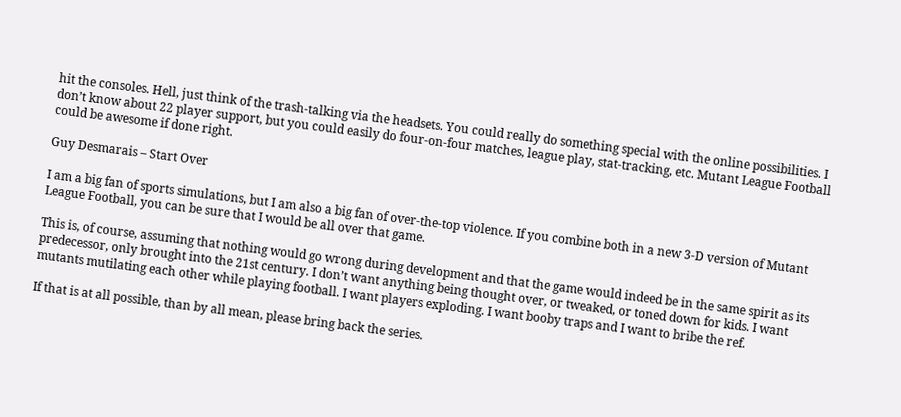hit the consoles. Hell, just think of the trash-talking via the headsets. You could really do something special with the online possibilities. I don’t know about 22 player support, but you could easily do four-on-four matches, league play, stat-tracking, etc. Mutant League Football could be awesome if done right.

Guy Desmarais – Start Over

I am a big fan of sports simulations, but I am also a big fan of over-the-top violence. If you combine both in a new 3-D version of Mutant League Football, you can be sure that I would be all over that game.

This is, of course, assuming that nothing would go wrong during development and that the game would indeed be in the same spirit as its predecessor, only brought into the 21st century. I don’t want anything being thought over, or tweaked, or toned down for kids. I want mutants mutilating each other while playing football. I want players exploding. I want booby traps and I want to bribe the ref.

If that is at all possible, than by all mean, please bring back the series.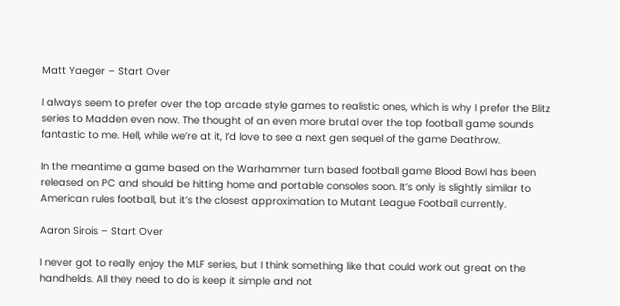Matt Yaeger – Start Over

I always seem to prefer over the top arcade style games to realistic ones, which is why I prefer the Blitz series to Madden even now. The thought of an even more brutal over the top football game sounds fantastic to me. Hell, while we’re at it, I’d love to see a next gen sequel of the game Deathrow.

In the meantime a game based on the Warhammer turn based football game Blood Bowl has been released on PC and should be hitting home and portable consoles soon. It’s only is slightly similar to American rules football, but it’s the closest approximation to Mutant League Football currently.

Aaron Sirois – Start Over

I never got to really enjoy the MLF series, but I think something like that could work out great on the handhelds. All they need to do is keep it simple and not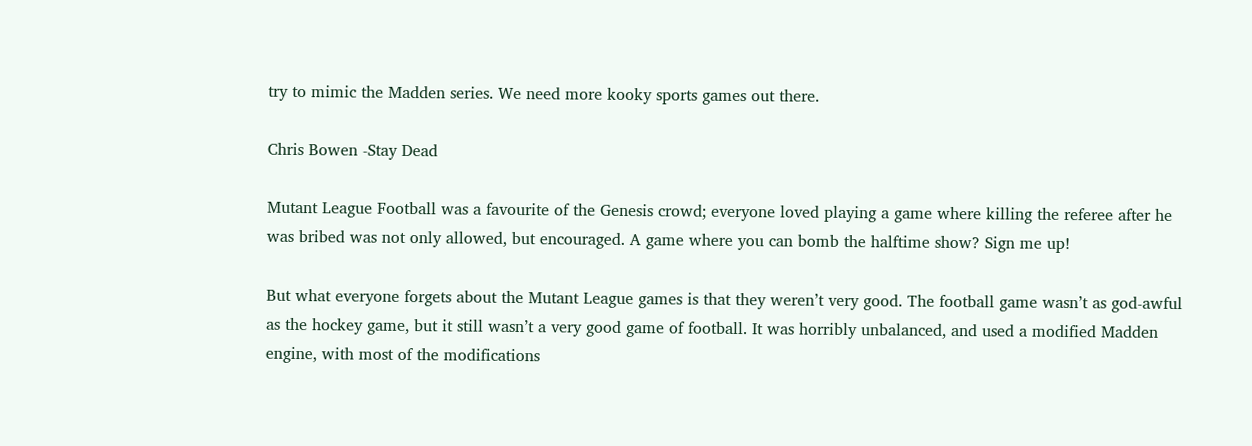try to mimic the Madden series. We need more kooky sports games out there.

Chris Bowen -Stay Dead

Mutant League Football was a favourite of the Genesis crowd; everyone loved playing a game where killing the referee after he was bribed was not only allowed, but encouraged. A game where you can bomb the halftime show? Sign me up!

But what everyone forgets about the Mutant League games is that they weren’t very good. The football game wasn’t as god-awful as the hockey game, but it still wasn’t a very good game of football. It was horribly unbalanced, and used a modified Madden engine, with most of the modifications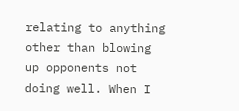relating to anything other than blowing up opponents not doing well. When I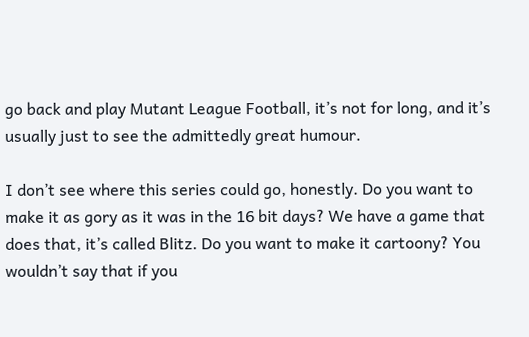go back and play Mutant League Football, it’s not for long, and it’s usually just to see the admittedly great humour.

I don’t see where this series could go, honestly. Do you want to make it as gory as it was in the 16 bit days? We have a game that does that, it’s called Blitz. Do you want to make it cartoony? You wouldn’t say that if you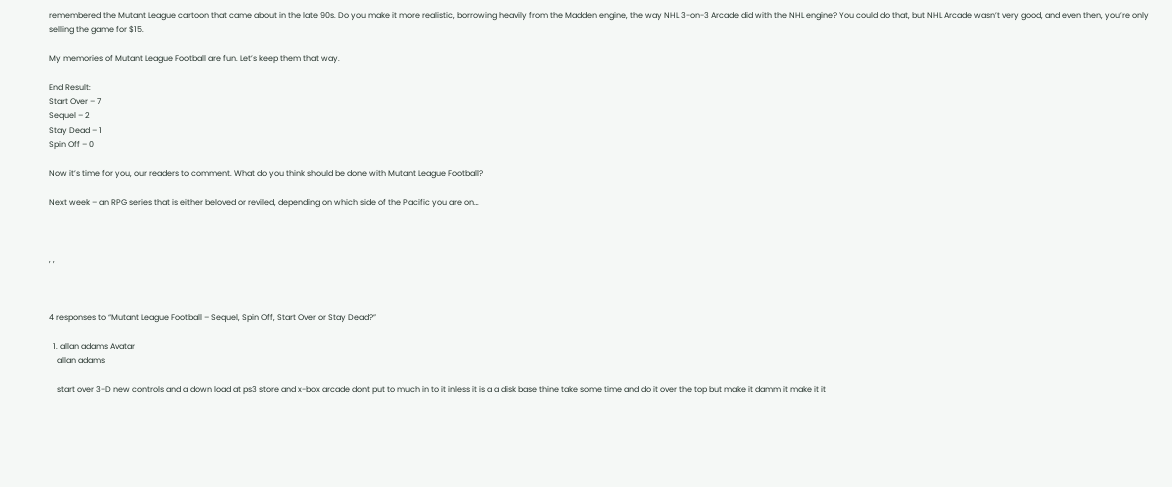remembered the Mutant League cartoon that came about in the late 90s. Do you make it more realistic, borrowing heavily from the Madden engine, the way NHL 3-on-3 Arcade did with the NHL engine? You could do that, but NHL Arcade wasn’t very good, and even then, you’re only selling the game for $15.

My memories of Mutant League Football are fun. Let’s keep them that way.

End Result:
Start Over – 7
Sequel – 2
Stay Dead – 1
Spin Off – 0

Now it’s time for you, our readers to comment. What do you think should be done with Mutant League Football?

Next week – an RPG series that is either beloved or reviled, depending on which side of the Pacific you are on…



, ,



4 responses to “Mutant League Football – Sequel, Spin Off, Start Over or Stay Dead?”

  1. allan adams Avatar
    allan adams

    start over 3-D new controls and a down load at ps3 store and x-box arcade dont put to much in to it inless it is a a disk base thine take some time and do it over the top but make it damm it make it it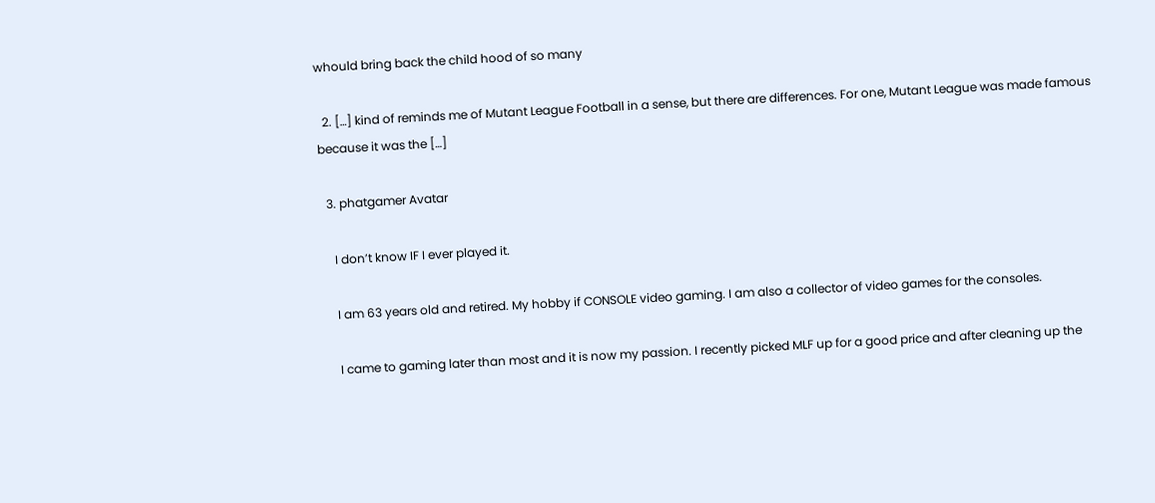whould bring back the child hood of so many

  2. […] kind of reminds me of Mutant League Football in a sense, but there are differences. For one, Mutant League was made famous because it was the […]

  3. phatgamer Avatar

    I don’t know IF I ever played it.

    I am 63 years old and retired. My hobby if CONSOLE video gaming. I am also a collector of video games for the consoles.

    I came to gaming later than most and it is now my passion. I recently picked MLF up for a good price and after cleaning up the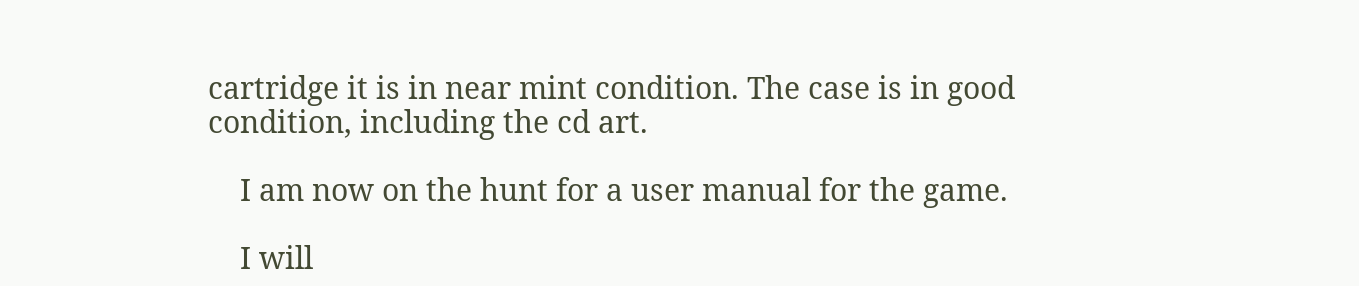cartridge it is in near mint condition. The case is in good condition, including the cd art.

    I am now on the hunt for a user manual for the game.

    I will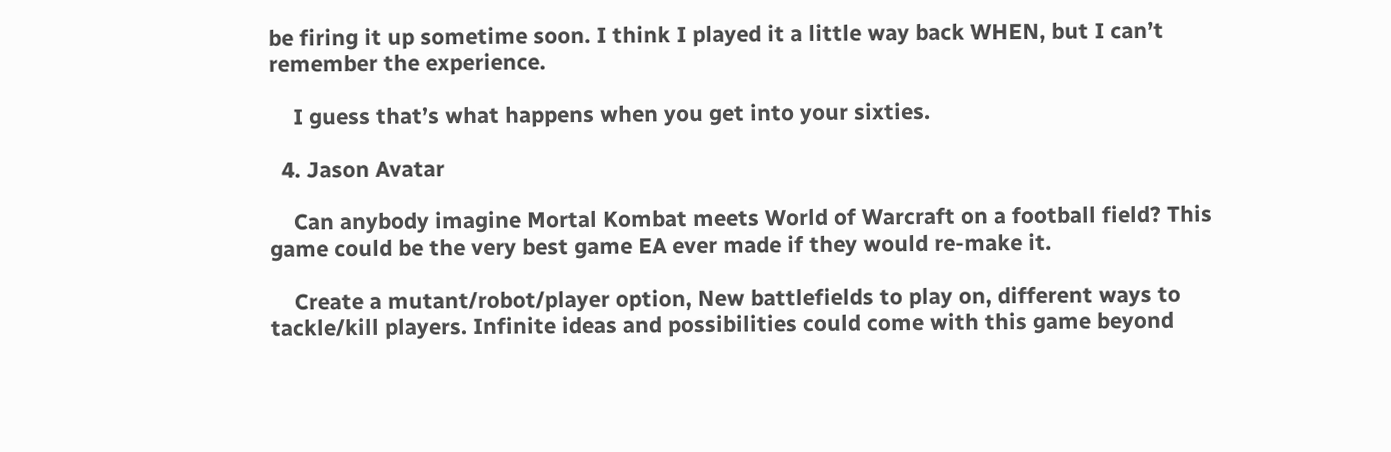be firing it up sometime soon. I think I played it a little way back WHEN, but I can’t remember the experience.

    I guess that’s what happens when you get into your sixties.

  4. Jason Avatar

    Can anybody imagine Mortal Kombat meets World of Warcraft on a football field? This game could be the very best game EA ever made if they would re-make it.

    Create a mutant/robot/player option, New battlefields to play on, different ways to tackle/kill players. Infinite ideas and possibilities could come with this game beyond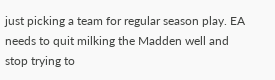just picking a team for regular season play. EA needs to quit milking the Madden well and stop trying to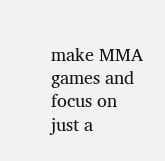make MMA games and focus on just a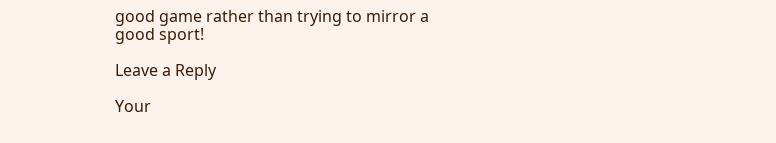good game rather than trying to mirror a good sport!

Leave a Reply

Your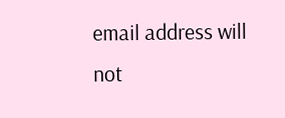email address will not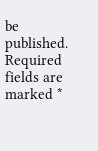be published. Required fields are marked *